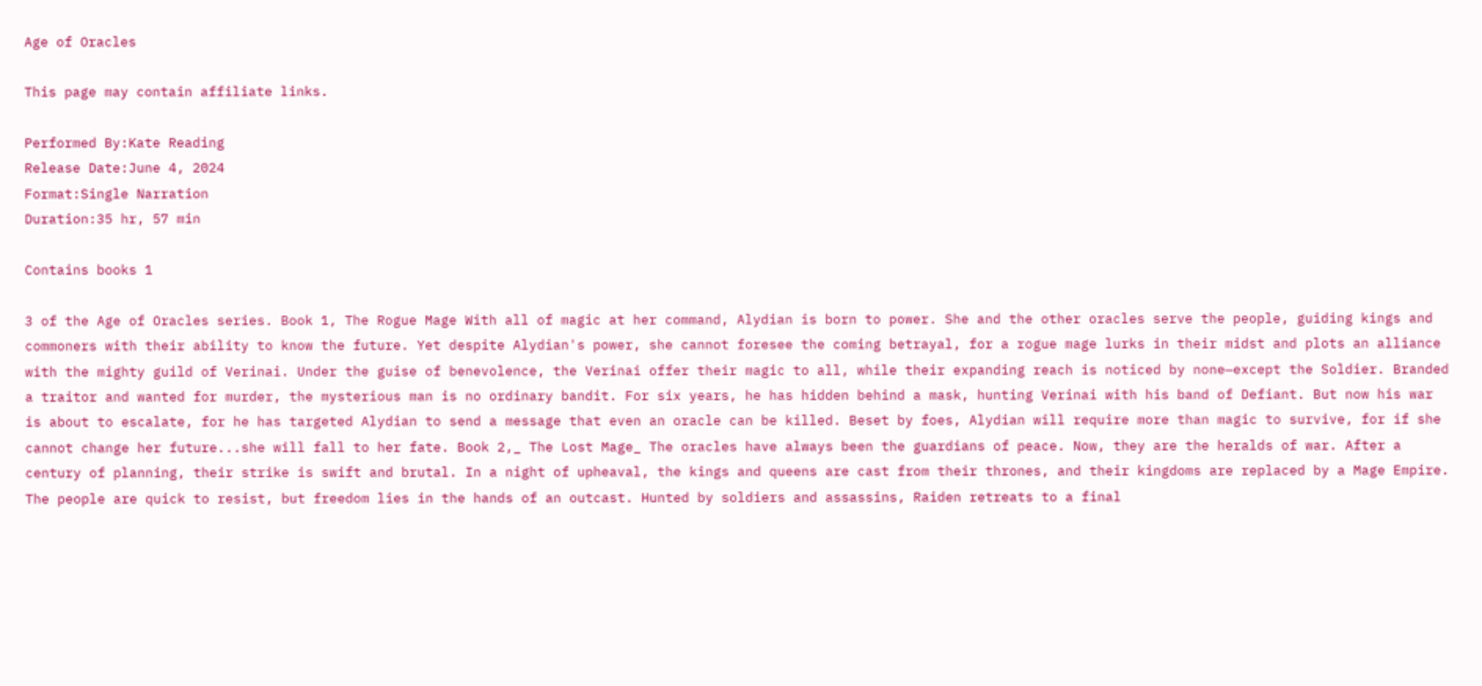Age of Oracles

This page may contain affiliate links.

Performed By:Kate Reading
Release Date:June 4, 2024
Format:Single Narration
Duration:35 hr, 57 min

Contains books 1

3 of the Age of Oracles series. Book 1, The Rogue Mage With all of magic at her command, Alydian is born to power. She and the other oracles serve the people, guiding kings and commoners with their ability to know the future. Yet despite Alydian's power, she cannot foresee the coming betrayal, for a rogue mage lurks in their midst and plots an alliance with the mighty guild of Verinai. Under the guise of benevolence, the Verinai offer their magic to all, while their expanding reach is noticed by none—except the Soldier. Branded a traitor and wanted for murder, the mysterious man is no ordinary bandit. For six years, he has hidden behind a mask, hunting Verinai with his band of Defiant. But now his war is about to escalate, for he has targeted Alydian to send a message that even an oracle can be killed. Beset by foes, Alydian will require more than magic to survive, for if she cannot change her future...she will fall to her fate. Book 2,_ The Lost Mage_ The oracles have always been the guardians of peace. Now, they are the heralds of war. After a century of planning, their strike is swift and brutal. In a night of upheaval, the kings and queens are cast from their thrones, and their kingdoms are replaced by a Mage Empire. The people are quick to resist, but freedom lies in the hands of an outcast. Hunted by soldiers and assassins, Raiden retreats to a final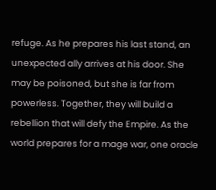refuge. As he prepares his last stand, an unexpected ally arrives at his door. She may be poisoned, but she is far from powerless. Together, they will build a rebellion that will defy the Empire. As the world prepares for a mage war, one oracle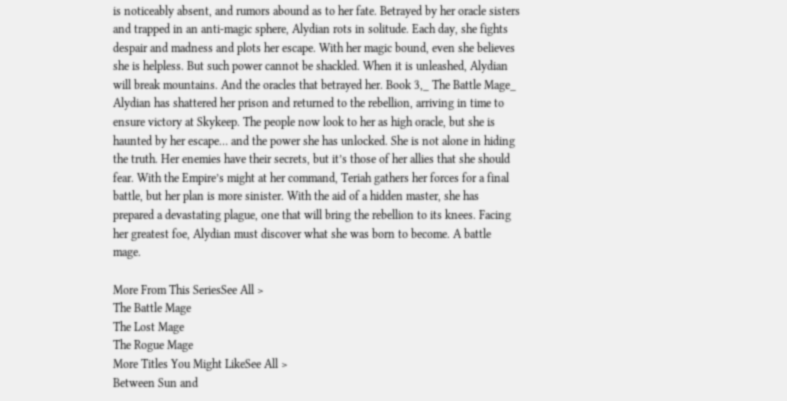is noticeably absent, and rumors abound as to her fate. Betrayed by her oracle sisters and trapped in an anti-magic sphere, Alydian rots in solitude. Each day, she fights despair and madness and plots her escape. With her magic bound, even she believes she is helpless. But such power cannot be shackled. When it is unleashed, Alydian will break mountains. And the oracles that betrayed her. Book 3,_ The Battle Mage_ Alydian has shattered her prison and returned to the rebellion, arriving in time to ensure victory at Skykeep. The people now look to her as high oracle, but she is haunted by her escape… and the power she has unlocked. She is not alone in hiding the truth. Her enemies have their secrets, but it’s those of her allies that she should fear. With the Empire’s might at her command, Teriah gathers her forces for a final battle, but her plan is more sinister. With the aid of a hidden master, she has prepared a devastating plague, one that will bring the rebellion to its knees. Facing her greatest foe, Alydian must discover what she was born to become. A battle mage.

More From This SeriesSee All >
The Battle Mage
The Lost Mage
The Rogue Mage
More Titles You Might LikeSee All >
Between Sun and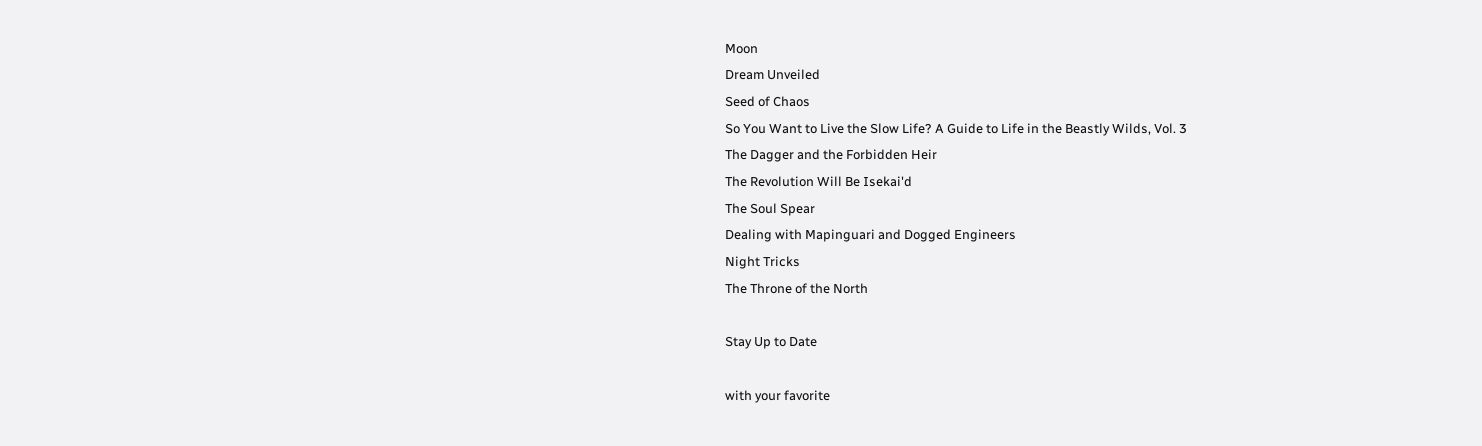Moon
Dream Unveiled
Seed of Chaos
So You Want to Live the Slow Life? A Guide to Life in the Beastly Wilds, Vol. 3
The Dagger and the Forbidden Heir
The Revolution Will Be Isekai'd
The Soul Spear
Dealing with Mapinguari and Dogged Engineers
Night Tricks
The Throne of the North

Stay Up to Date

with your favorite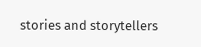stories and storytellers